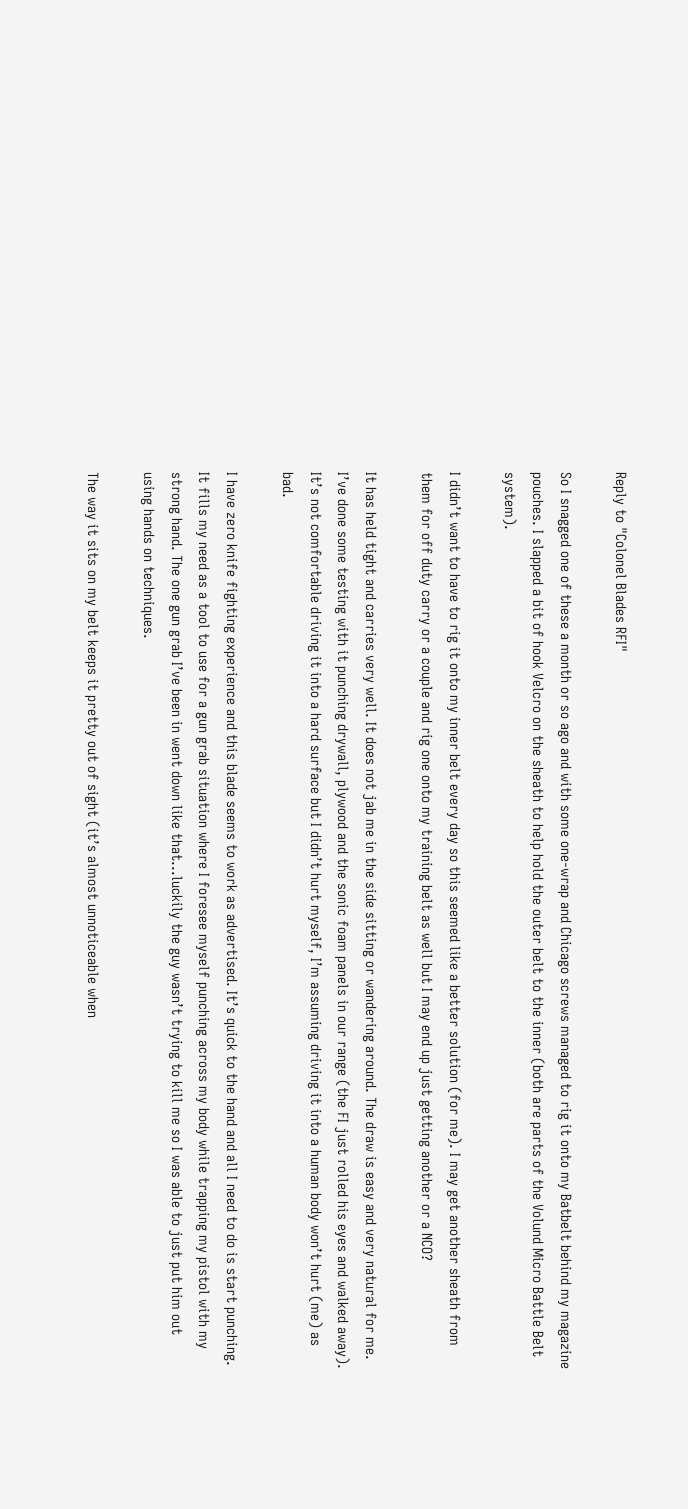Reply to "Colonel Blades RFI"

So I snagged one of these a month or so ago and with some one-wrap and Chicago screws managed to rig it onto my Batbelt behind my magazine pouches. I slapped a bit of hook Velcro on the sheath to help hold the outer belt to the inner (both are parts of the Volund Micro Battle Belt system).

I didn’t want to have to rig it onto my inner belt every day so this seemed like a better solution (for me). I may get another sheath from them for off duty carry or a couple and rig one onto my training belt as well but I may end up just getting another or a NCO?

It has held tight and carries very well. It does not jab me in the side sitting or wandering around. The draw is easy and very natural for me. I’ve done some testing with it punching drywall, plywood and the sonic foam panels in our range (the FI just rolled his eyes and walked away). It’s not comfortable driving it into a hard surface but I didn’t hurt myself, I’m assuming driving it into a human body won’t hurt (me) as bad.

I have zero knife fighting experience and this blade seems to work as advertised. It’s quick to the hand and all I need to do is start punching. It fills my need as a tool to use for a gun grab situation where I foresee myself punching across my body while trapping my pistol with my strong hand. The one gun grab I’ve been in went down like that...luckily the guy wasn’t trying to kill me so I was able to just put him out using hands on techniques.

The way it sits on my belt keeps it pretty out of sight (it’s almost unnoticeable when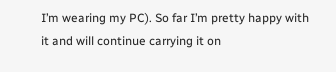I’m wearing my PC). So far I’m pretty happy with it and will continue carrying it on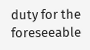duty for the foreseeable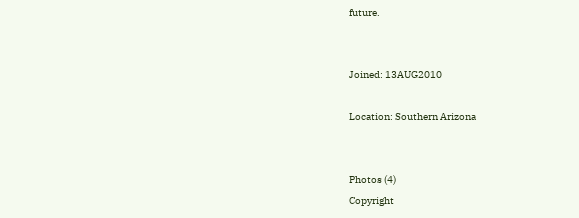future.


Joined: 13AUG2010

Location: Southern Arizona


Photos (4)
Copyright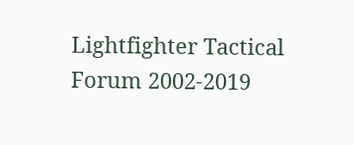Lightfighter Tactical Forum 2002-2019